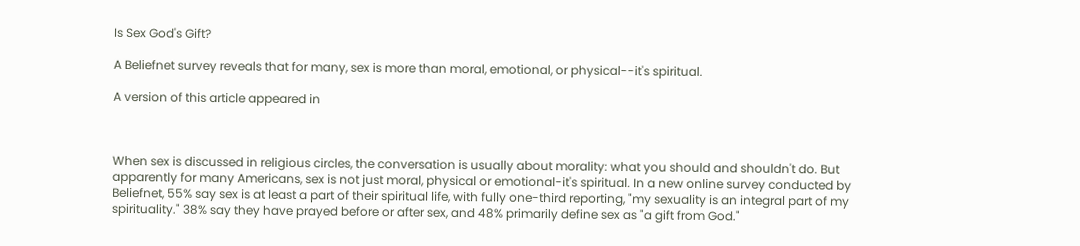Is Sex God's Gift?

A Beliefnet survey reveals that for many, sex is more than moral, emotional, or physical--it's spiritual.

A version of this article appeared in



When sex is discussed in religious circles, the conversation is usually about morality: what you should and shouldn't do. But apparently for many Americans, sex is not just moral, physical or emotional-it's spiritual. In a new online survey conducted by Beliefnet, 55% say sex is at least a part of their spiritual life, with fully one-third reporting, "my sexuality is an integral part of my spirituality." 38% say they have prayed before or after sex, and 48% primarily define sex as "a gift from God."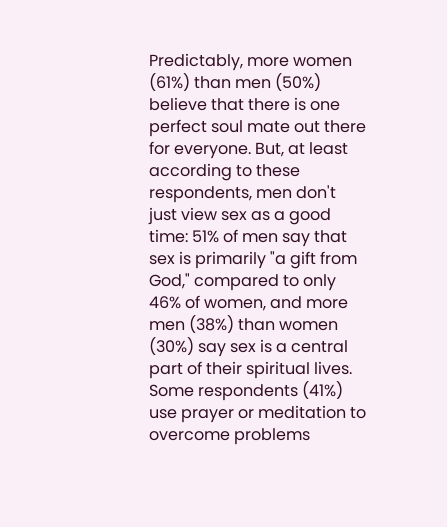Predictably, more women (61%) than men (50%) believe that there is one perfect soul mate out there for everyone. But, at least according to these respondents, men don't just view sex as a good time: 51% of men say that sex is primarily "a gift from God," compared to only 46% of women, and more men (38%) than women (30%) say sex is a central part of their spiritual lives. Some respondents (41%) use prayer or meditation to overcome problems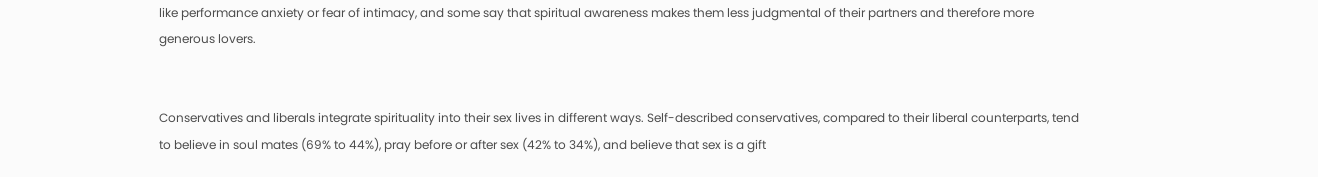like performance anxiety or fear of intimacy, and some say that spiritual awareness makes them less judgmental of their partners and therefore more generous lovers.


Conservatives and liberals integrate spirituality into their sex lives in different ways. Self-described conservatives, compared to their liberal counterparts, tend to believe in soul mates (69% to 44%), pray before or after sex (42% to 34%), and believe that sex is a gift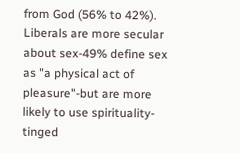from God (56% to 42%). Liberals are more secular about sex-49% define sex as "a physical act of pleasure"-but are more likely to use spirituality-tinged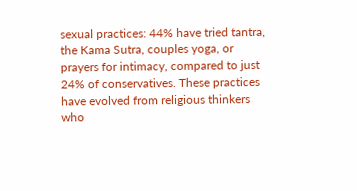sexual practices: 44% have tried tantra, the Kama Sutra, couples yoga, or prayers for intimacy, compared to just 24% of conservatives. These practices have evolved from religious thinkers who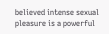believed intense sexual pleasure is a powerful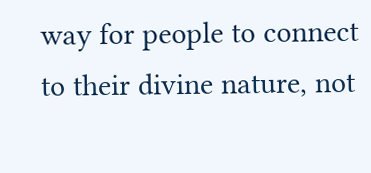way for people to connect to their divine nature, not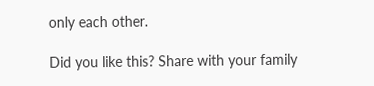only each other.

Did you like this? Share with your family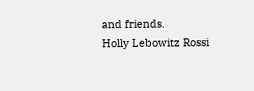and friends.
Holly Lebowitz Rossi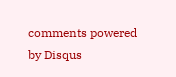comments powered by Disqus